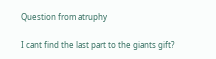Question from atruphy

I cant find the last part to the giants gift?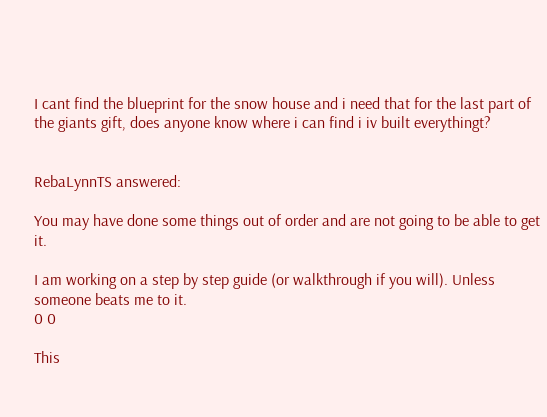I cant find the blueprint for the snow house and i need that for the last part of the giants gift, does anyone know where i can find i iv built everythingt?


RebaLynnTS answered:

You may have done some things out of order and are not going to be able to get it.

I am working on a step by step guide (or walkthrough if you will). Unless someone beats me to it.
0 0

This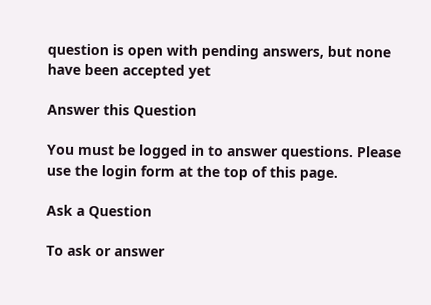question is open with pending answers, but none have been accepted yet

Answer this Question

You must be logged in to answer questions. Please use the login form at the top of this page.

Ask a Question

To ask or answer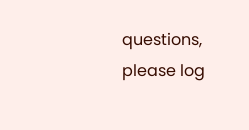questions, please log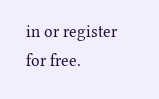in or register for free.